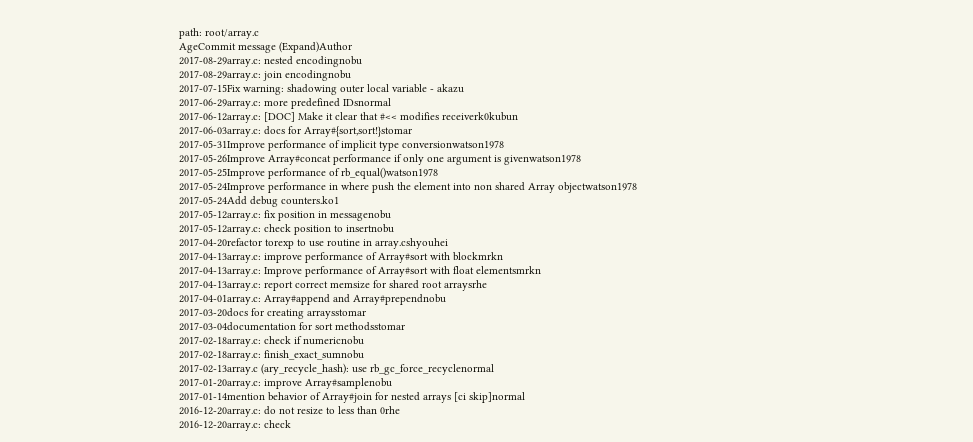path: root/array.c
AgeCommit message (Expand)Author
2017-08-29array.c: nested encodingnobu
2017-08-29array.c: join encodingnobu
2017-07-15Fix warning: shadowing outer local variable - akazu
2017-06-29array.c: more predefined IDsnormal
2017-06-12array.c: [DOC] Make it clear that #<< modifies receiverk0kubun
2017-06-03array.c: docs for Array#{sort,sort!}stomar
2017-05-31Improve performance of implicit type conversionwatson1978
2017-05-26Improve Array#concat performance if only one argument is givenwatson1978
2017-05-25Improve performance of rb_equal()watson1978
2017-05-24Improve performance in where push the element into non shared Array objectwatson1978
2017-05-24Add debug counters.ko1
2017-05-12array.c: fix position in messagenobu
2017-05-12array.c: check position to insertnobu
2017-04-20refactor torexp to use routine in array.cshyouhei
2017-04-13array.c: improve performance of Array#sort with blockmrkn
2017-04-13array.c: Improve performance of Array#sort with float elementsmrkn
2017-04-13array.c: report correct memsize for shared root arraysrhe
2017-04-01array.c: Array#append and Array#prependnobu
2017-03-20docs for creating arraysstomar
2017-03-04documentation for sort methodsstomar
2017-02-18array.c: check if numericnobu
2017-02-18array.c: finish_exact_sumnobu
2017-02-13array.c (ary_recycle_hash): use rb_gc_force_recyclenormal
2017-01-20array.c: improve Array#samplenobu
2017-01-14mention behavior of Array#join for nested arrays [ci skip]normal
2016-12-20array.c: do not resize to less than 0rhe
2016-12-20array.c: check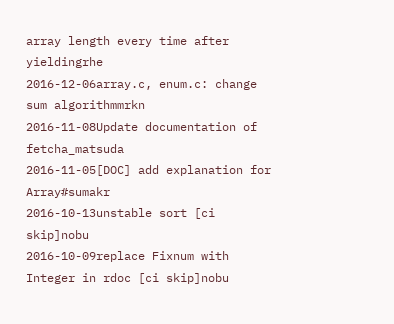array length every time after yieldingrhe
2016-12-06array.c, enum.c: change sum algorithmmrkn
2016-11-08Update documentation of fetcha_matsuda
2016-11-05[DOC] add explanation for Array#sumakr
2016-10-13unstable sort [ci skip]nobu
2016-10-09replace Fixnum with Integer in rdoc [ci skip]nobu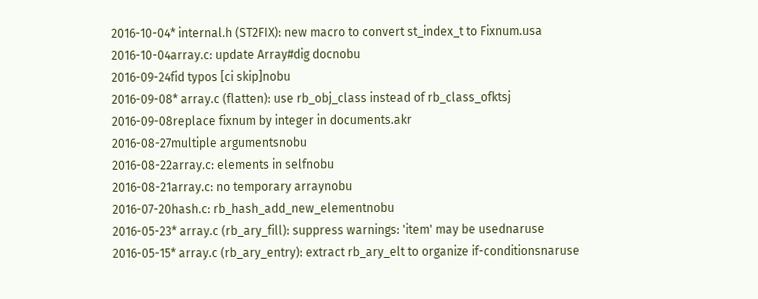2016-10-04* internal.h (ST2FIX): new macro to convert st_index_t to Fixnum.usa
2016-10-04array.c: update Array#dig docnobu
2016-09-24fid typos [ci skip]nobu
2016-09-08* array.c (flatten): use rb_obj_class instead of rb_class_ofktsj
2016-09-08replace fixnum by integer in documents.akr
2016-08-27multiple argumentsnobu
2016-08-22array.c: elements in selfnobu
2016-08-21array.c: no temporary arraynobu
2016-07-20hash.c: rb_hash_add_new_elementnobu
2016-05-23* array.c (rb_ary_fill): suppress warnings: 'item' may be usednaruse
2016-05-15* array.c (rb_ary_entry): extract rb_ary_elt to organize if-conditionsnaruse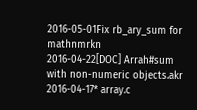2016-05-01Fix rb_ary_sum for mathnmrkn
2016-04-22[DOC] Arrah#sum with non-numeric objects.akr
2016-04-17* array.c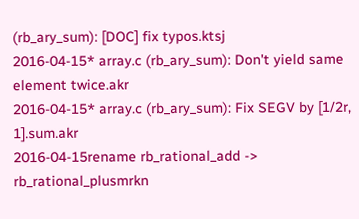(rb_ary_sum): [DOC] fix typos.ktsj
2016-04-15* array.c (rb_ary_sum): Don't yield same element twice.akr
2016-04-15* array.c (rb_ary_sum): Fix SEGV by [1/2r, 1].sum.akr
2016-04-15rename rb_rational_add -> rb_rational_plusmrkn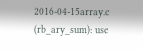2016-04-15array.c (rb_ary_sum): use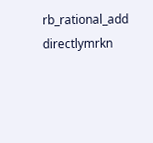rb_rational_add directlymrkn